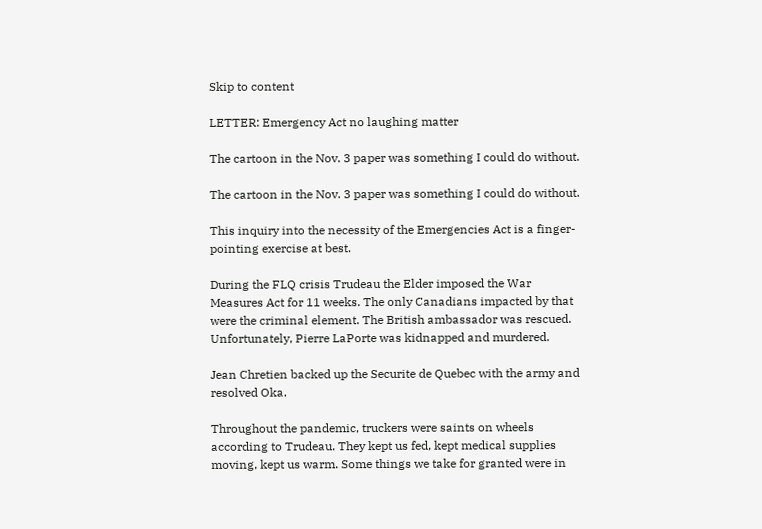Skip to content

LETTER: Emergency Act no laughing matter

The cartoon in the Nov. 3 paper was something I could do without.

The cartoon in the Nov. 3 paper was something I could do without.

This inquiry into the necessity of the Emergencies Act is a finger-pointing exercise at best.

During the FLQ crisis Trudeau the Elder imposed the War Measures Act for 11 weeks. The only Canadians impacted by that were the criminal element. The British ambassador was rescued. Unfortunately, Pierre LaPorte was kidnapped and murdered.

Jean Chretien backed up the Securite de Quebec with the army and resolved Oka.

Throughout the pandemic, truckers were saints on wheels according to Trudeau. They kept us fed, kept medical supplies moving, kept us warm. Some things we take for granted were in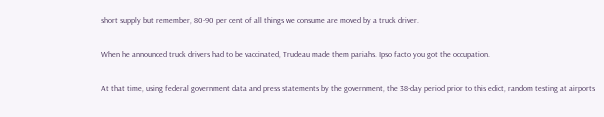short supply but remember, 80-90 per cent of all things we consume are moved by a truck driver.

When he announced truck drivers had to be vaccinated, Trudeau made them pariahs. Ipso facto you got the occupation.

At that time, using federal government data and press statements by the government, the 38-day period prior to this edict, random testing at airports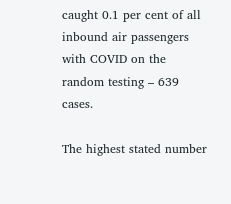caught 0.1 per cent of all inbound air passengers with COVID on the random testing – 639 cases.

The highest stated number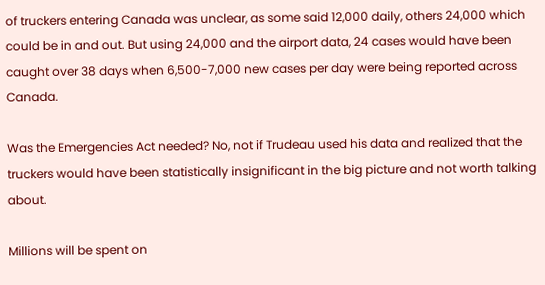of truckers entering Canada was unclear, as some said 12,000 daily, others 24,000 which could be in and out. But using 24,000 and the airport data, 24 cases would have been caught over 38 days when 6,500-7,000 new cases per day were being reported across Canada.

Was the Emergencies Act needed? No, not if Trudeau used his data and realized that the truckers would have been statistically insignificant in the big picture and not worth talking about.

Millions will be spent on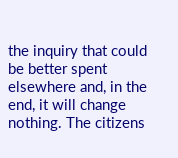the inquiry that could be better spent elsewhere and, in the end, it will change nothing. The citizens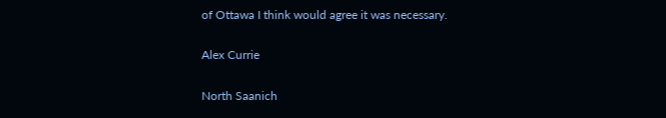of Ottawa I think would agree it was necessary.

Alex Currie

North Saanich